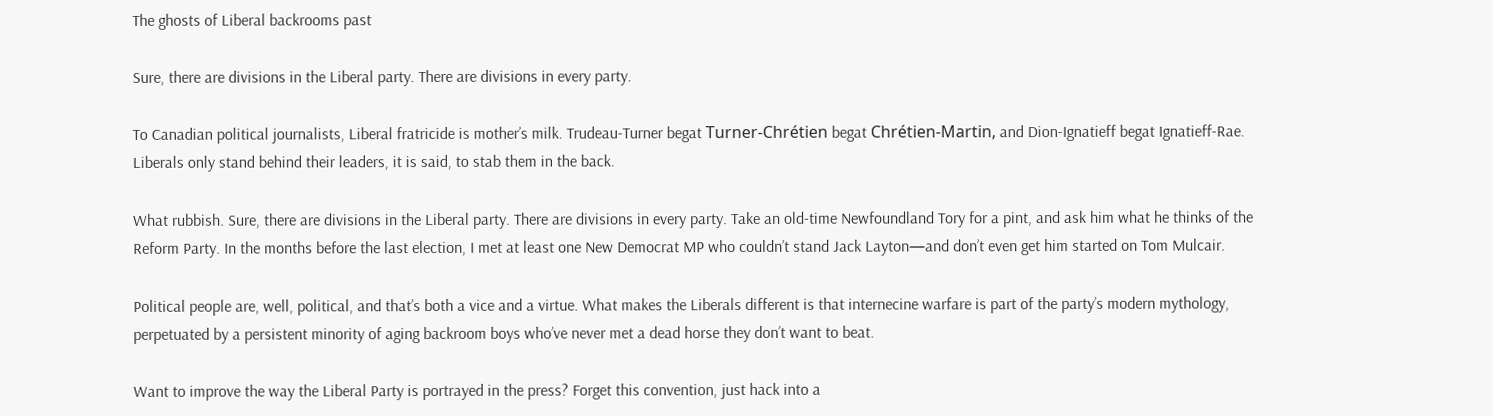The ghosts of Liberal backrooms past

Sure, there are divisions in the Liberal party. There are divisions in every party.

To Canadian political journalists, Liberal fratricide is mother’s milk. Trudeau-Turner begat Turner-Chrétien begat Chrétien-Martin, and Dion-Ignatieff begat Ignatieff-Rae. Liberals only stand behind their leaders, it is said, to stab them in the back.

What rubbish. Sure, there are divisions in the Liberal party. There are divisions in every party. Take an old-time Newfoundland Tory for a pint, and ask him what he thinks of the Reform Party. In the months before the last election, I met at least one New Democrat MP who couldn’t stand Jack Layton—and don’t even get him started on Tom Mulcair.

Political people are, well, political, and that’s both a vice and a virtue. What makes the Liberals different is that internecine warfare is part of the party’s modern mythology, perpetuated by a persistent minority of aging backroom boys who’ve never met a dead horse they don’t want to beat.

Want to improve the way the Liberal Party is portrayed in the press? Forget this convention, just hack into a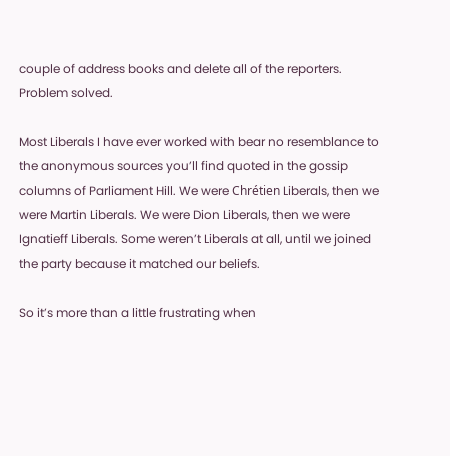couple of address books and delete all of the reporters. Problem solved.

Most Liberals I have ever worked with bear no resemblance to the anonymous sources you’ll find quoted in the gossip columns of Parliament Hill. We were Chrétien Liberals, then we were Martin Liberals. We were Dion Liberals, then we were Ignatieff Liberals. Some weren’t Liberals at all, until we joined the party because it matched our beliefs.

So it’s more than a little frustrating when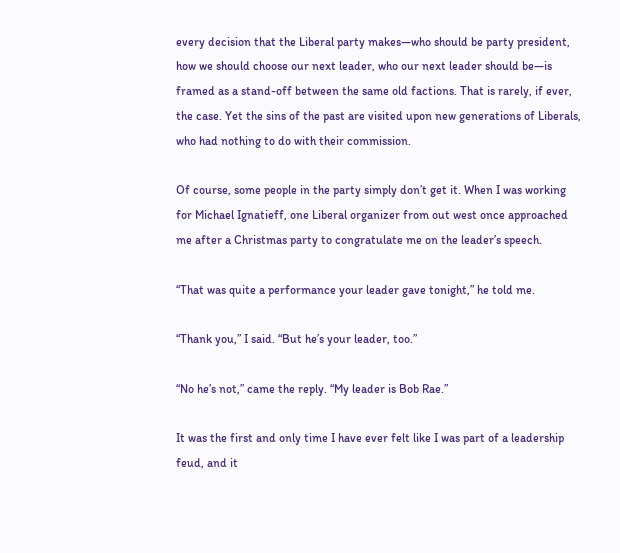every decision that the Liberal party makes—who should be party president, how we should choose our next leader, who our next leader should be—is framed as a stand-off between the same old factions. That is rarely, if ever, the case. Yet the sins of the past are visited upon new generations of Liberals, who had nothing to do with their commission.

Of course, some people in the party simply don’t get it. When I was working for Michael Ignatieff, one Liberal organizer from out west once approached me after a Christmas party to congratulate me on the leader’s speech.

“That was quite a performance your leader gave tonight,” he told me.

“Thank you,” I said. “But he’s your leader, too.”

“No he’s not,” came the reply. “My leader is Bob Rae.”

It was the first and only time I have ever felt like I was part of a leadership feud, and it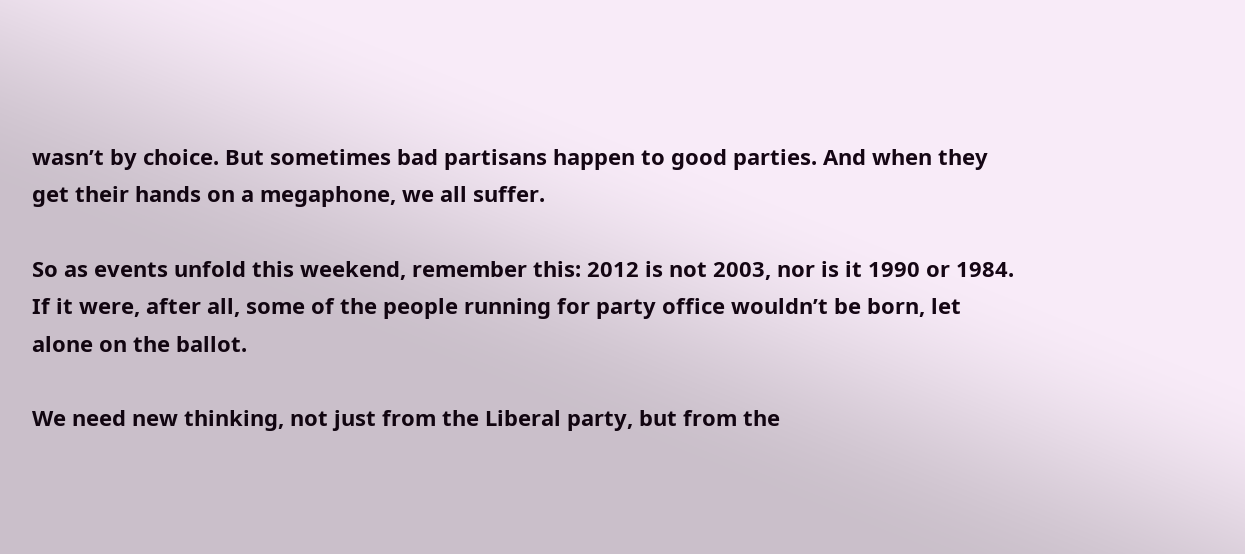wasn’t by choice. But sometimes bad partisans happen to good parties. And when they get their hands on a megaphone, we all suffer.

So as events unfold this weekend, remember this: 2012 is not 2003, nor is it 1990 or 1984. If it were, after all, some of the people running for party office wouldn’t be born, let alone on the ballot.

We need new thinking, not just from the Liberal party, but from the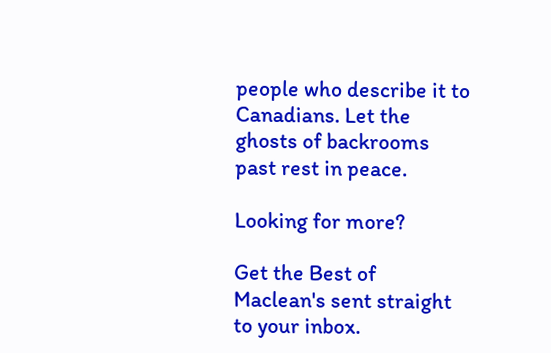people who describe it to Canadians. Let the ghosts of backrooms past rest in peace.

Looking for more?

Get the Best of Maclean's sent straight to your inbox.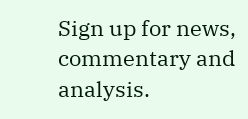Sign up for news, commentary and analysis.